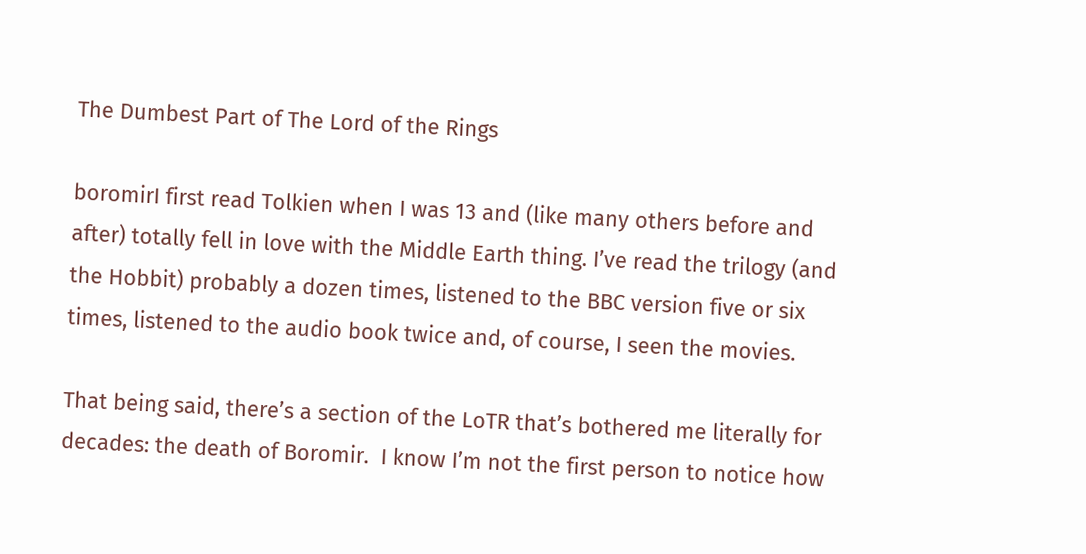The Dumbest Part of The Lord of the Rings

boromirI first read Tolkien when I was 13 and (like many others before and after) totally fell in love with the Middle Earth thing. I’ve read the trilogy (and the Hobbit) probably a dozen times, listened to the BBC version five or six times, listened to the audio book twice and, of course, I seen the movies.

That being said, there’s a section of the LoTR that’s bothered me literally for decades: the death of Boromir.  I know I’m not the first person to notice how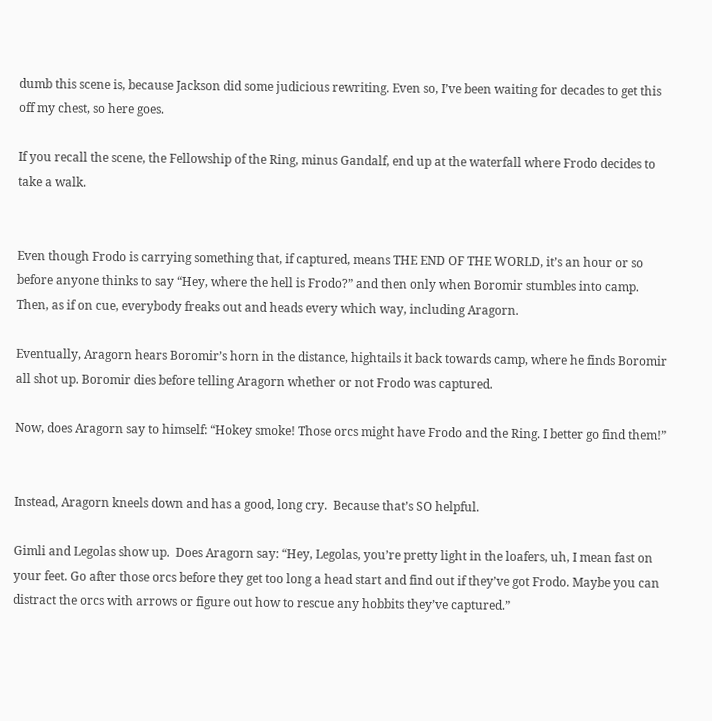dumb this scene is, because Jackson did some judicious rewriting. Even so, I’ve been waiting for decades to get this off my chest, so here goes.

If you recall the scene, the Fellowship of the Ring, minus Gandalf, end up at the waterfall where Frodo decides to take a walk.


Even though Frodo is carrying something that, if captured, means THE END OF THE WORLD, it’s an hour or so before anyone thinks to say “Hey, where the hell is Frodo?” and then only when Boromir stumbles into camp.  Then, as if on cue, everybody freaks out and heads every which way, including Aragorn.

Eventually, Aragorn hears Boromir’s horn in the distance, hightails it back towards camp, where he finds Boromir all shot up. Boromir dies before telling Aragorn whether or not Frodo was captured.

Now, does Aragorn say to himself: “Hokey smoke! Those orcs might have Frodo and the Ring. I better go find them!”


Instead, Aragorn kneels down and has a good, long cry.  Because that’s SO helpful.

Gimli and Legolas show up.  Does Aragorn say: “Hey, Legolas, you’re pretty light in the loafers, uh, I mean fast on your feet. Go after those orcs before they get too long a head start and find out if they’ve got Frodo. Maybe you can distract the orcs with arrows or figure out how to rescue any hobbits they’ve captured.”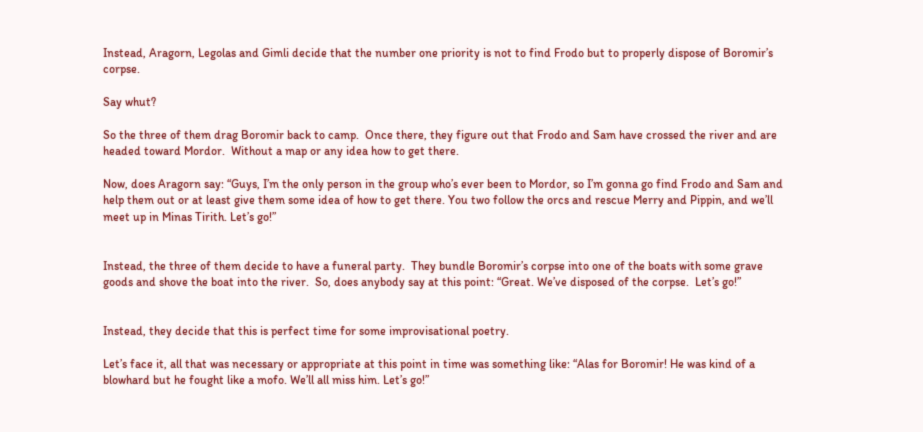Instead, Aragorn, Legolas and Gimli decide that the number one priority is not to find Frodo but to properly dispose of Boromir’s corpse.

Say whut?

So the three of them drag Boromir back to camp.  Once there, they figure out that Frodo and Sam have crossed the river and are headed toward Mordor.  Without a map or any idea how to get there.

Now, does Aragorn say: “Guys, I’m the only person in the group who’s ever been to Mordor, so I’m gonna go find Frodo and Sam and help them out or at least give them some idea of how to get there. You two follow the orcs and rescue Merry and Pippin, and we’ll meet up in Minas Tirith. Let’s go!”


Instead, the three of them decide to have a funeral party.  They bundle Boromir’s corpse into one of the boats with some grave goods and shove the boat into the river.  So, does anybody say at this point: “Great. We’ve disposed of the corpse.  Let’s go!”


Instead, they decide that this is perfect time for some improvisational poetry.

Let’s face it, all that was necessary or appropriate at this point in time was something like: “Alas for Boromir! He was kind of a blowhard but he fought like a mofo. We’ll all miss him. Let’s go!”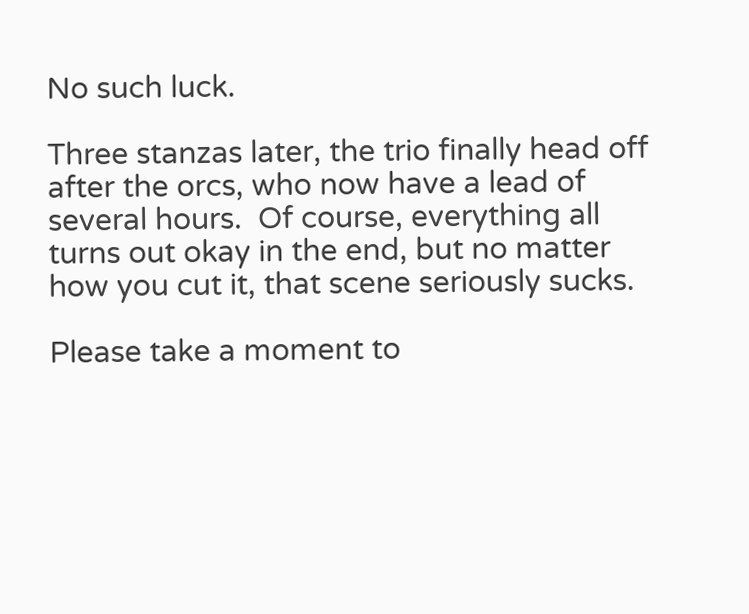No such luck.

Three stanzas later, the trio finally head off after the orcs, who now have a lead of several hours.  Of course, everything all turns out okay in the end, but no matter how you cut it, that scene seriously sucks.

Please take a moment to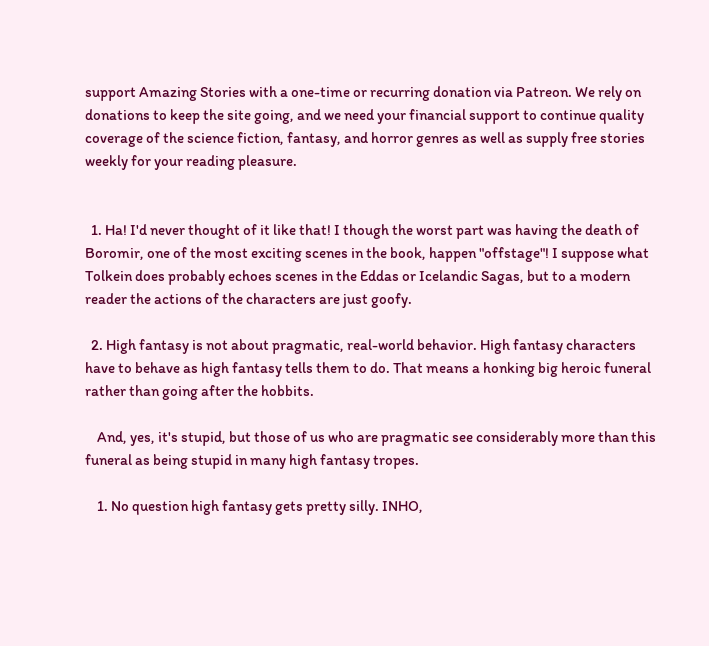support Amazing Stories with a one-time or recurring donation via Patreon. We rely on donations to keep the site going, and we need your financial support to continue quality coverage of the science fiction, fantasy, and horror genres as well as supply free stories weekly for your reading pleasure.


  1. Ha! I'd never thought of it like that! I though the worst part was having the death of Boromir, one of the most exciting scenes in the book, happen "offstage"! I suppose what Tolkein does probably echoes scenes in the Eddas or Icelandic Sagas, but to a modern reader the actions of the characters are just goofy.

  2. High fantasy is not about pragmatic, real-world behavior. High fantasy characters have to behave as high fantasy tells them to do. That means a honking big heroic funeral rather than going after the hobbits.

    And, yes, it's stupid, but those of us who are pragmatic see considerably more than this funeral as being stupid in many high fantasy tropes.

    1. No question high fantasy gets pretty silly. INHO,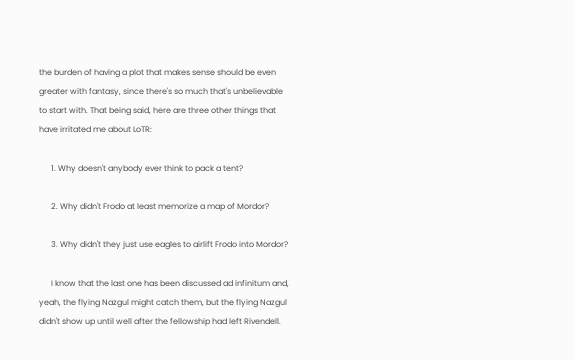the burden of having a plot that makes sense should be even greater with fantasy, since there's so much that's unbelievable to start with. That being said, here are three other things that have irritated me about LoTR:

      1. Why doesn't anybody ever think to pack a tent?

      2. Why didn't Frodo at least memorize a map of Mordor?

      3. Why didn't they just use eagles to airlift Frodo into Mordor?

      I know that the last one has been discussed ad infinitum and, yeah, the flying Nazgul might catch them, but the flying Nazgul didn't show up until well after the fellowship had left Rivendell.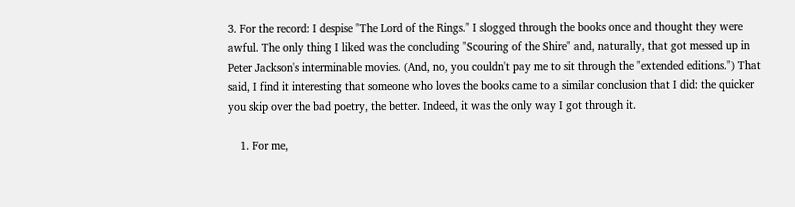3. For the record: I despise "The Lord of the Rings." I slogged through the books once and thought they were awful. The only thing I liked was the concluding "Scouring of the Shire" and, naturally, that got messed up in Peter Jackson's interminable movies. (And, no, you couldn't pay me to sit through the "extended editions.") That said, I find it interesting that someone who loves the books came to a similar conclusion that I did: the quicker you skip over the bad poetry, the better. Indeed, it was the only way I got through it.

    1. For me,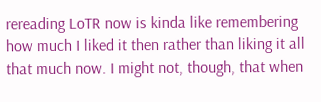rereading LoTR now is kinda like remembering how much I liked it then rather than liking it all that much now. I might not, though, that when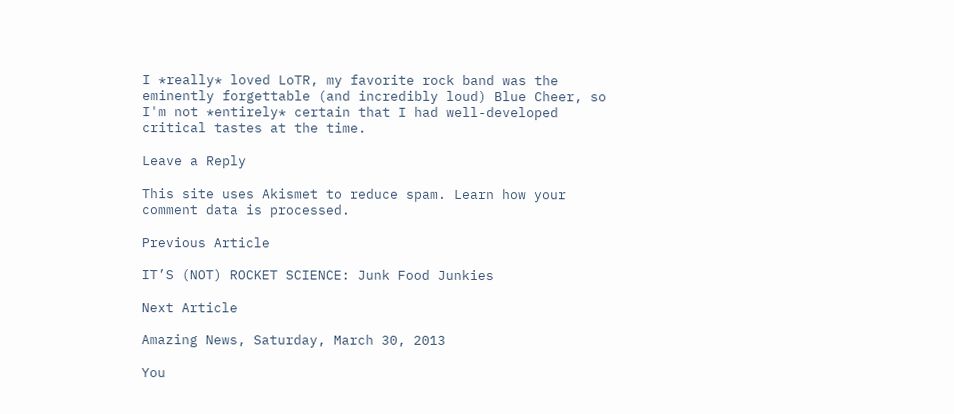I *really* loved LoTR, my favorite rock band was the eminently forgettable (and incredibly loud) Blue Cheer, so I'm not *entirely* certain that I had well-developed critical tastes at the time.

Leave a Reply

This site uses Akismet to reduce spam. Learn how your comment data is processed.

Previous Article

IT’S (NOT) ROCKET SCIENCE: Junk Food Junkies

Next Article

Amazing News, Saturday, March 30, 2013

You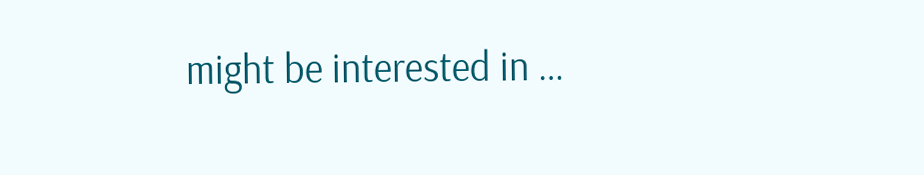might be interested in …